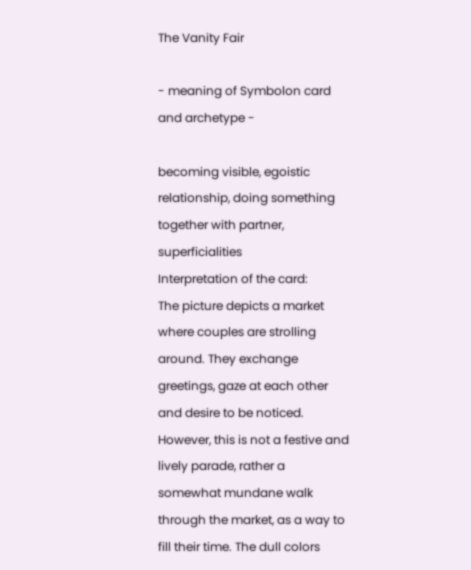The Vanity Fair

- meaning of Symbolon card and archetype -

becoming visible, egoistic relationship, doing something together with partner, superficialities
Interpretation of the card:
The picture depicts a market where couples are strolling around. They exchange greetings, gaze at each other and desire to be noticed. However, this is not a festive and lively parade, rather a somewhat mundane walk through the market, as a way to fill their time. The dull colors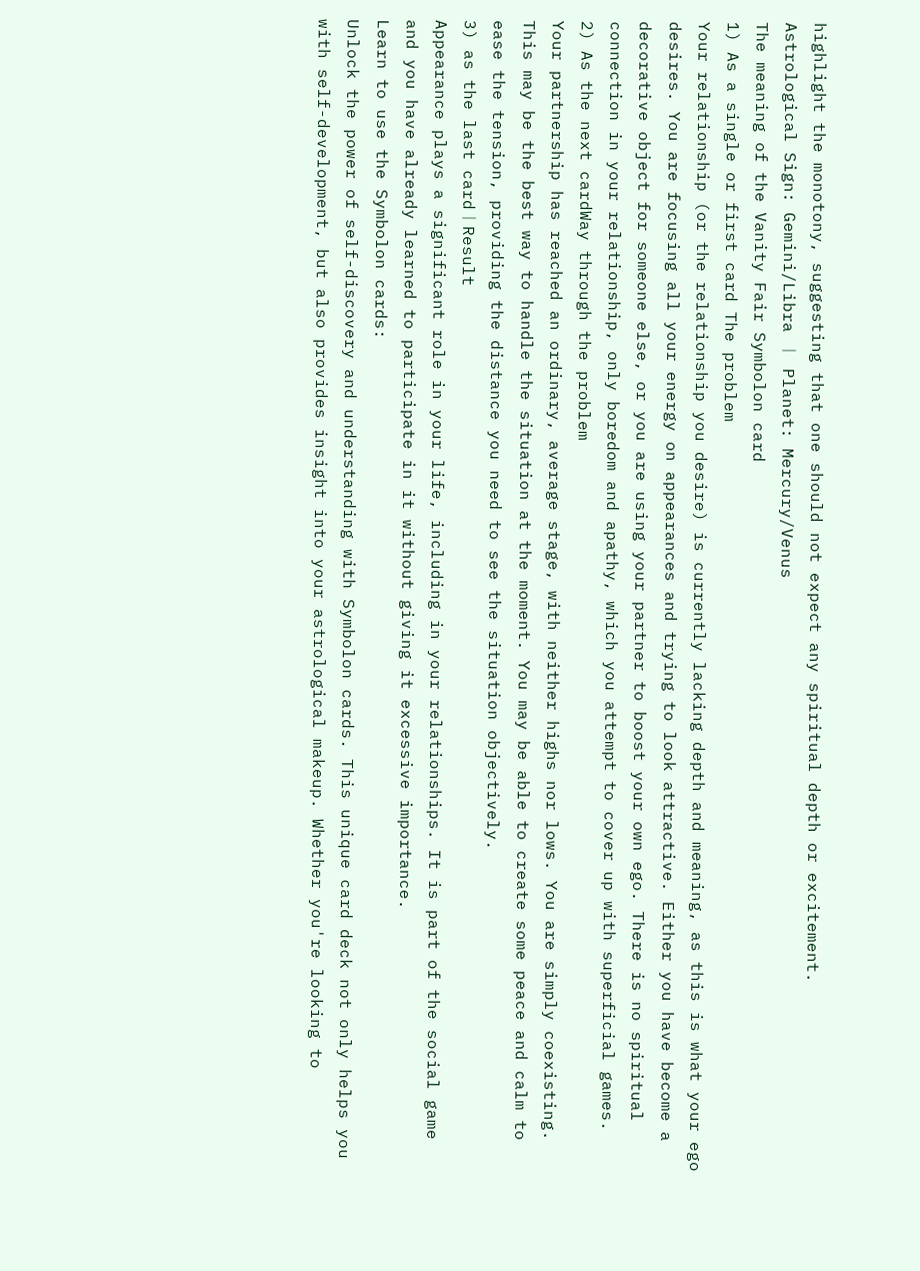highlight the monotony, suggesting that one should not expect any spiritual depth or excitement.
Astrological Sign: Gemini/Libra ︱ Planet: Mercury/Venus
The meaning of the Vanity Fair Symbolon card
1) As a single or first card The problem
Your relationship (or the relationship you desire) is currently lacking depth and meaning, as this is what your ego desires. You are focusing all your energy on appearances and trying to look attractive. Either you have become a decorative object for someone else, or you are using your partner to boost your own ego. There is no spiritual connection in your relationship, only boredom and apathy, which you attempt to cover up with superficial games.
2) As the next cardWay through the problem
Your partnership has reached an ordinary, average stage, with neither highs nor lows. You are simply coexisting. This may be the best way to handle the situation at the moment. You may be able to create some peace and calm to ease the tension, providing the distance you need to see the situation objectively.
3) as the last card︱Result
Appearance plays a significant role in your life, including in your relationships. It is part of the social game and you have already learned to participate in it without giving it excessive importance.
Learn to use the Symbolon cards:
Unlock the power of self-discovery and understanding with Symbolon cards. This unique card deck not only helps you with self-development, but also provides insight into your astrological makeup. Whether you're looking to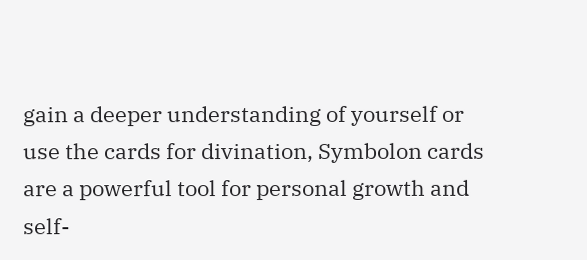gain a deeper understanding of yourself or use the cards for divination, Symbolon cards are a powerful tool for personal growth and self-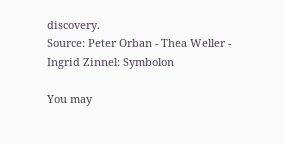discovery.
Source: Peter Orban - Thea Weller - Ingrid Zinnel: Symbolon

You may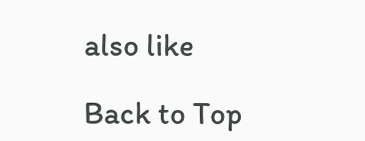also like

Back to Top